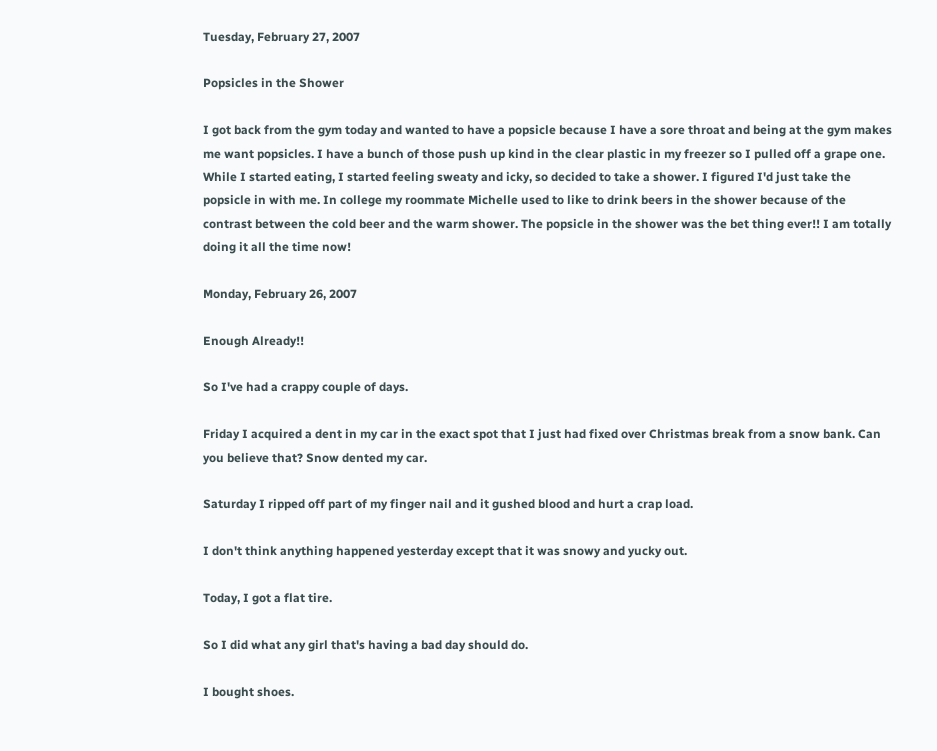Tuesday, February 27, 2007

Popsicles in the Shower

I got back from the gym today and wanted to have a popsicle because I have a sore throat and being at the gym makes me want popsicles. I have a bunch of those push up kind in the clear plastic in my freezer so I pulled off a grape one. While I started eating, I started feeling sweaty and icky, so decided to take a shower. I figured I'd just take the popsicle in with me. In college my roommate Michelle used to like to drink beers in the shower because of the contrast between the cold beer and the warm shower. The popsicle in the shower was the bet thing ever!! I am totally doing it all the time now!

Monday, February 26, 2007

Enough Already!!

So I've had a crappy couple of days.

Friday I acquired a dent in my car in the exact spot that I just had fixed over Christmas break from a snow bank. Can you believe that? Snow dented my car.

Saturday I ripped off part of my finger nail and it gushed blood and hurt a crap load.

I don't think anything happened yesterday except that it was snowy and yucky out.

Today, I got a flat tire.

So I did what any girl that's having a bad day should do.

I bought shoes.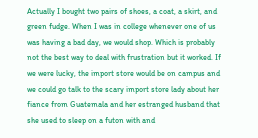Actually I bought two pairs of shoes, a coat, a skirt, and green fudge. When I was in college whenever one of us was having a bad day, we would shop. Which is probably not the best way to deal with frustration but it worked. If we were lucky, the import store would be on campus and we could go talk to the scary import store lady about her fiance from Guatemala and her estranged husband that she used to sleep on a futon with and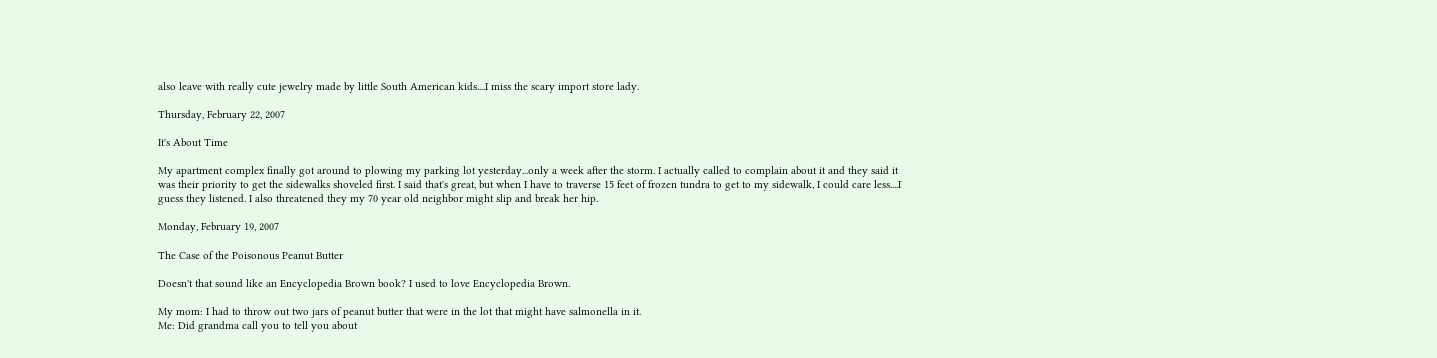also leave with really cute jewelry made by little South American kids....I miss the scary import store lady.

Thursday, February 22, 2007

It's About Time

My apartment complex finally got around to plowing my parking lot yesterday...only a week after the storm. I actually called to complain about it and they said it was their priority to get the sidewalks shoveled first. I said that's great, but when I have to traverse 15 feet of frozen tundra to get to my sidewalk, I could care less....I guess they listened. I also threatened they my 70 year old neighbor might slip and break her hip.

Monday, February 19, 2007

The Case of the Poisonous Peanut Butter

Doesn't that sound like an Encyclopedia Brown book? I used to love Encyclopedia Brown.

My mom: I had to throw out two jars of peanut butter that were in the lot that might have salmonella in it.
Me: Did grandma call you to tell you about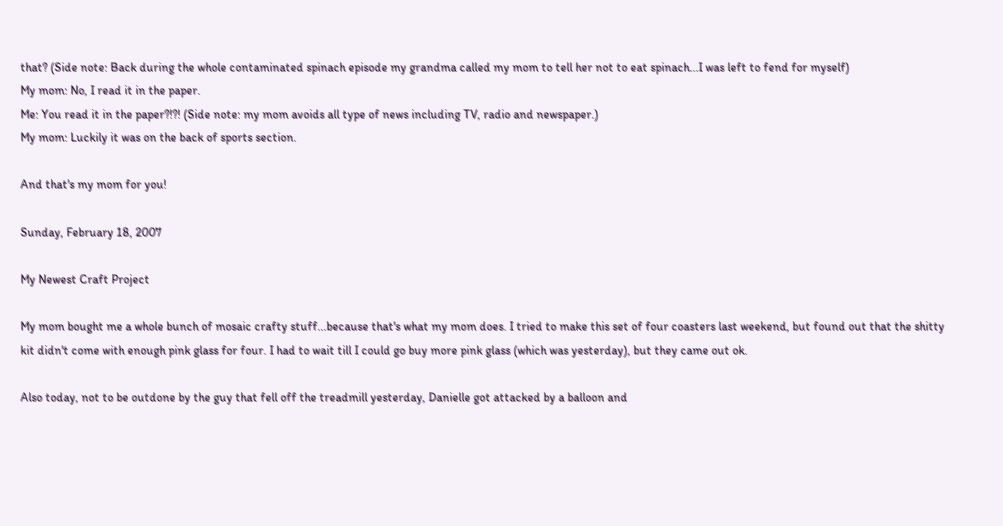that? (Side note: Back during the whole contaminated spinach episode my grandma called my mom to tell her not to eat spinach...I was left to fend for myself)
My mom: No, I read it in the paper.
Me: You read it in the paper?!?! (Side note: my mom avoids all type of news including TV, radio and newspaper.)
My mom: Luckily it was on the back of sports section.

And that's my mom for you!

Sunday, February 18, 2007

My Newest Craft Project

My mom bought me a whole bunch of mosaic crafty stuff...because that's what my mom does. I tried to make this set of four coasters last weekend, but found out that the shitty kit didn't come with enough pink glass for four. I had to wait till I could go buy more pink glass (which was yesterday), but they came out ok.

Also today, not to be outdone by the guy that fell off the treadmill yesterday, Danielle got attacked by a balloon and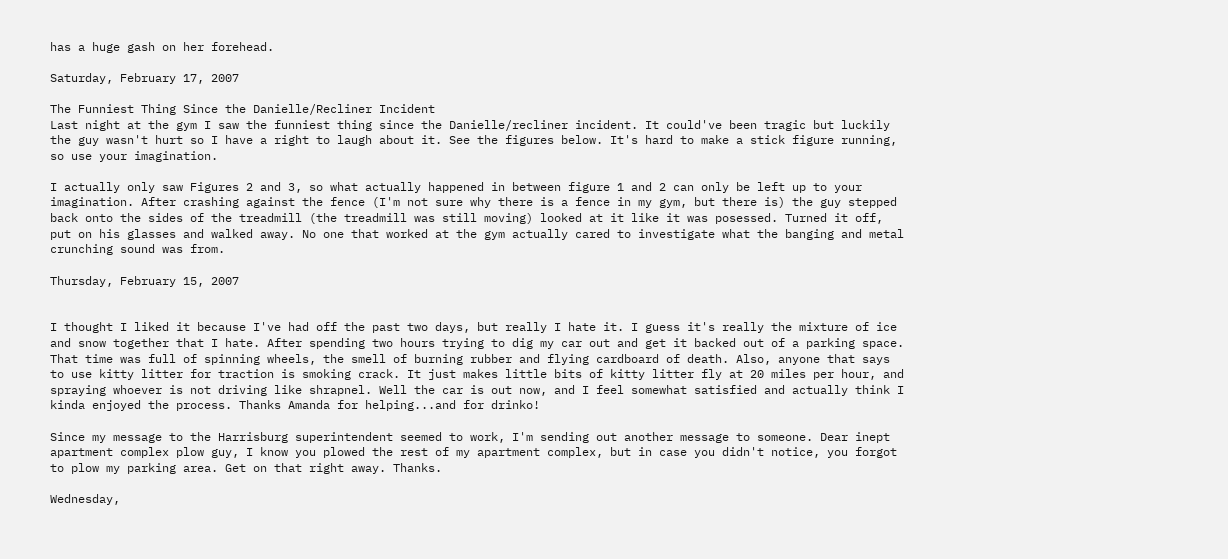has a huge gash on her forehead.

Saturday, February 17, 2007

The Funniest Thing Since the Danielle/Recliner Incident
Last night at the gym I saw the funniest thing since the Danielle/recliner incident. It could've been tragic but luckily the guy wasn't hurt so I have a right to laugh about it. See the figures below. It's hard to make a stick figure running, so use your imagination.

I actually only saw Figures 2 and 3, so what actually happened in between figure 1 and 2 can only be left up to your imagination. After crashing against the fence (I'm not sure why there is a fence in my gym, but there is) the guy stepped back onto the sides of the treadmill (the treadmill was still moving) looked at it like it was posessed. Turned it off, put on his glasses and walked away. No one that worked at the gym actually cared to investigate what the banging and metal crunching sound was from.

Thursday, February 15, 2007


I thought I liked it because I've had off the past two days, but really I hate it. I guess it's really the mixture of ice and snow together that I hate. After spending two hours trying to dig my car out and get it backed out of a parking space. That time was full of spinning wheels, the smell of burning rubber and flying cardboard of death. Also, anyone that says to use kitty litter for traction is smoking crack. It just makes little bits of kitty litter fly at 20 miles per hour, and spraying whoever is not driving like shrapnel. Well the car is out now, and I feel somewhat satisfied and actually think I kinda enjoyed the process. Thanks Amanda for helping...and for drinko!

Since my message to the Harrisburg superintendent seemed to work, I'm sending out another message to someone. Dear inept apartment complex plow guy, I know you plowed the rest of my apartment complex, but in case you didn't notice, you forgot to plow my parking area. Get on that right away. Thanks.

Wednesday,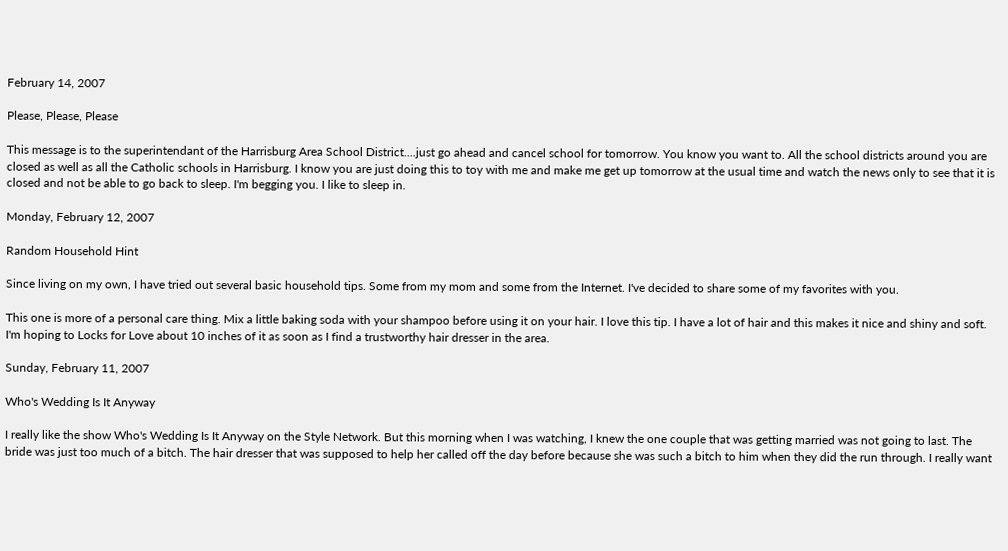February 14, 2007

Please, Please, Please

This message is to the superintendant of the Harrisburg Area School District....just go ahead and cancel school for tomorrow. You know you want to. All the school districts around you are closed as well as all the Catholic schools in Harrisburg. I know you are just doing this to toy with me and make me get up tomorrow at the usual time and watch the news only to see that it is closed and not be able to go back to sleep. I'm begging you. I like to sleep in.

Monday, February 12, 2007

Random Household Hint

Since living on my own, I have tried out several basic household tips. Some from my mom and some from the Internet. I've decided to share some of my favorites with you.

This one is more of a personal care thing. Mix a little baking soda with your shampoo before using it on your hair. I love this tip. I have a lot of hair and this makes it nice and shiny and soft. I'm hoping to Locks for Love about 10 inches of it as soon as I find a trustworthy hair dresser in the area.

Sunday, February 11, 2007

Who's Wedding Is It Anyway

I really like the show Who's Wedding Is It Anyway on the Style Network. But this morning when I was watching, I knew the one couple that was getting married was not going to last. The bride was just too much of a bitch. The hair dresser that was supposed to help her called off the day before because she was such a bitch to him when they did the run through. I really want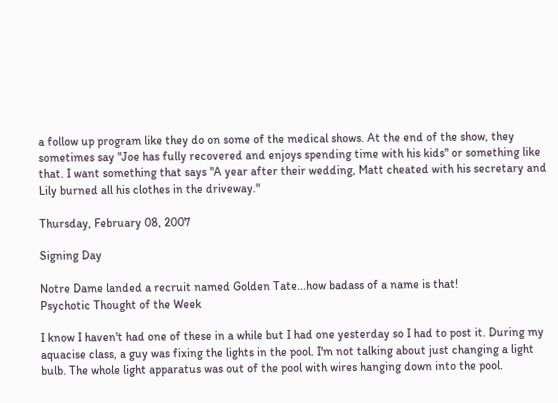a follow up program like they do on some of the medical shows. At the end of the show, they sometimes say "Joe has fully recovered and enjoys spending time with his kids" or something like that. I want something that says "A year after their wedding, Matt cheated with his secretary and Lily burned all his clothes in the driveway."

Thursday, February 08, 2007

Signing Day

Notre Dame landed a recruit named Golden Tate...how badass of a name is that!
Psychotic Thought of the Week

I know I haven't had one of these in a while but I had one yesterday so I had to post it. During my aquacise class, a guy was fixing the lights in the pool. I'm not talking about just changing a light bulb. The whole light apparatus was out of the pool with wires hanging down into the pool.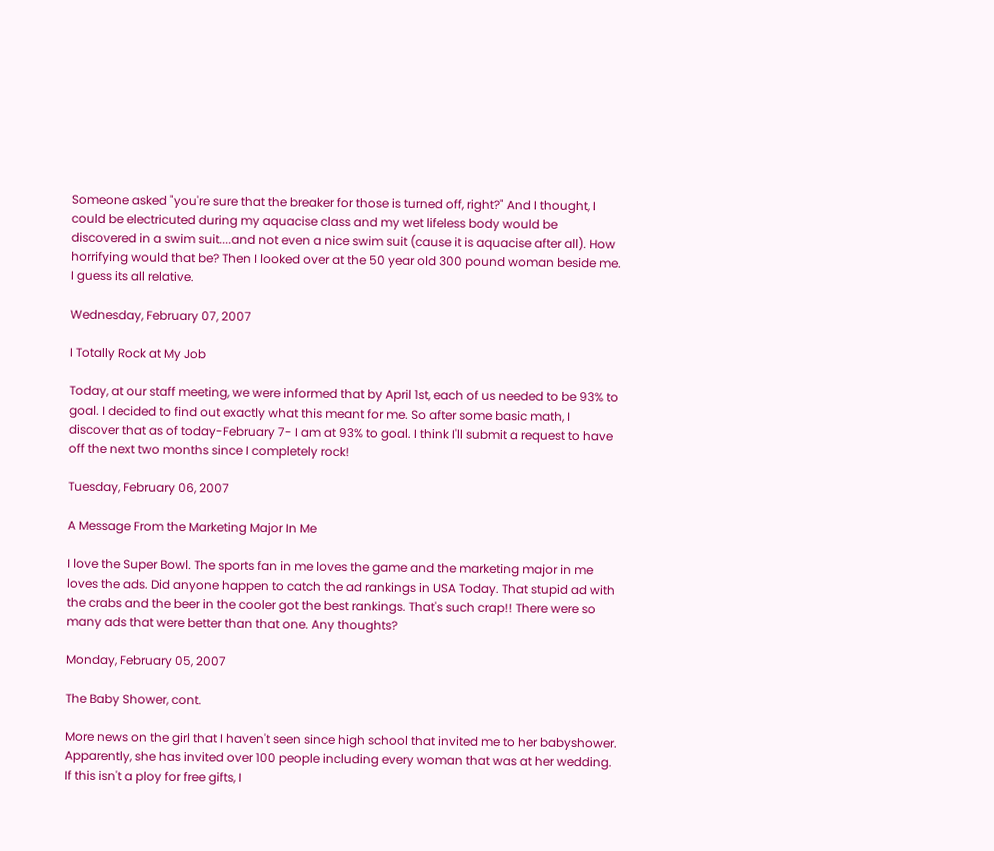Someone asked "you're sure that the breaker for those is turned off, right?" And I thought, I could be electricuted during my aquacise class and my wet lifeless body would be discovered in a swim suit....and not even a nice swim suit (cause it is aquacise after all). How horrifying would that be? Then I looked over at the 50 year old 300 pound woman beside me. I guess its all relative.

Wednesday, February 07, 2007

I Totally Rock at My Job

Today, at our staff meeting, we were informed that by April 1st, each of us needed to be 93% to goal. I decided to find out exactly what this meant for me. So after some basic math, I discover that as of today-February 7- I am at 93% to goal. I think I'll submit a request to have off the next two months since I completely rock!

Tuesday, February 06, 2007

A Message From the Marketing Major In Me

I love the Super Bowl. The sports fan in me loves the game and the marketing major in me loves the ads. Did anyone happen to catch the ad rankings in USA Today. That stupid ad with the crabs and the beer in the cooler got the best rankings. That's such crap!! There were so many ads that were better than that one. Any thoughts?

Monday, February 05, 2007

The Baby Shower, cont.

More news on the girl that I haven't seen since high school that invited me to her babyshower. Apparently, she has invited over 100 people including every woman that was at her wedding. If this isn't a ploy for free gifts, I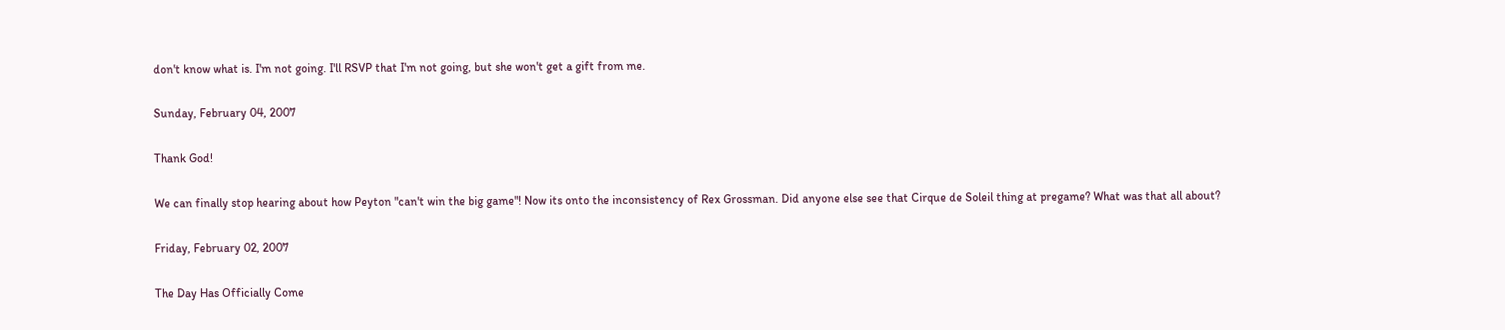don't know what is. I'm not going. I'll RSVP that I'm not going, but she won't get a gift from me.

Sunday, February 04, 2007

Thank God!

We can finally stop hearing about how Peyton "can't win the big game"! Now its onto the inconsistency of Rex Grossman. Did anyone else see that Cirque de Soleil thing at pregame? What was that all about?

Friday, February 02, 2007

The Day Has Officially Come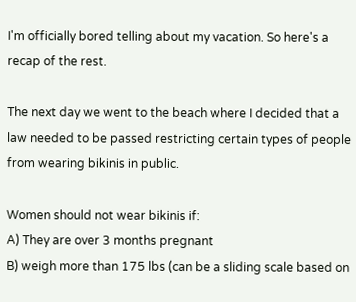I'm officially bored telling about my vacation. So here's a recap of the rest.

The next day we went to the beach where I decided that a law needed to be passed restricting certain types of people from wearing bikinis in public.

Women should not wear bikinis if:
A) They are over 3 months pregnant
B) weigh more than 175 lbs (can be a sliding scale based on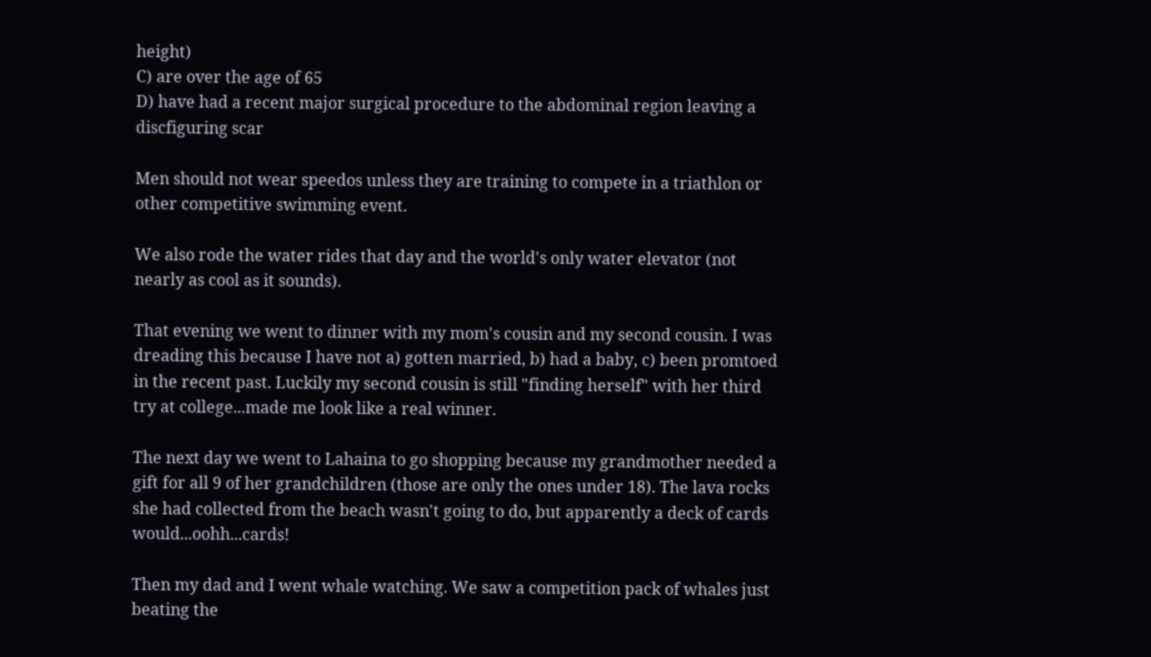height)
C) are over the age of 65
D) have had a recent major surgical procedure to the abdominal region leaving a discfiguring scar

Men should not wear speedos unless they are training to compete in a triathlon or other competitive swimming event.

We also rode the water rides that day and the world's only water elevator (not nearly as cool as it sounds).

That evening we went to dinner with my mom's cousin and my second cousin. I was dreading this because I have not a) gotten married, b) had a baby, c) been promtoed in the recent past. Luckily my second cousin is still "finding herself" with her third try at college...made me look like a real winner.

The next day we went to Lahaina to go shopping because my grandmother needed a gift for all 9 of her grandchildren (those are only the ones under 18). The lava rocks she had collected from the beach wasn't going to do, but apparently a deck of cards would...oohh...cards!

Then my dad and I went whale watching. We saw a competition pack of whales just beating the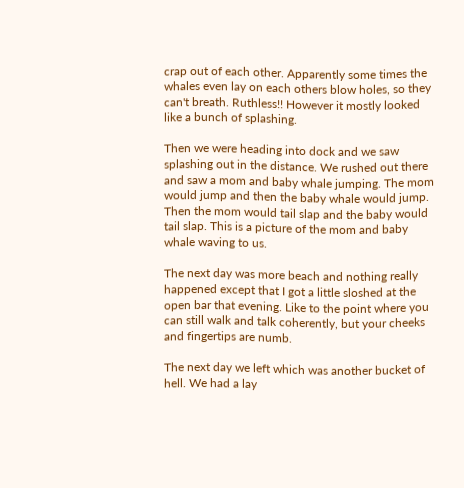crap out of each other. Apparently some times the whales even lay on each others blow holes, so they can't breath. Ruthless!! However it mostly looked like a bunch of splashing.

Then we were heading into dock and we saw splashing out in the distance. We rushed out there and saw a mom and baby whale jumping. The mom would jump and then the baby whale would jump. Then the mom would tail slap and the baby would tail slap. This is a picture of the mom and baby whale waving to us.

The next day was more beach and nothing really happened except that I got a little sloshed at the open bar that evening. Like to the point where you can still walk and talk coherently, but your cheeks and fingertips are numb.

The next day we left which was another bucket of hell. We had a lay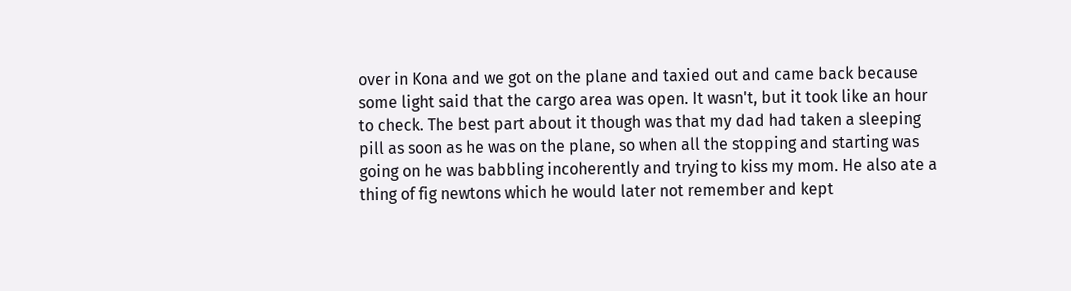over in Kona and we got on the plane and taxied out and came back because some light said that the cargo area was open. It wasn't, but it took like an hour to check. The best part about it though was that my dad had taken a sleeping pill as soon as he was on the plane, so when all the stopping and starting was going on he was babbling incoherently and trying to kiss my mom. He also ate a thing of fig newtons which he would later not remember and kept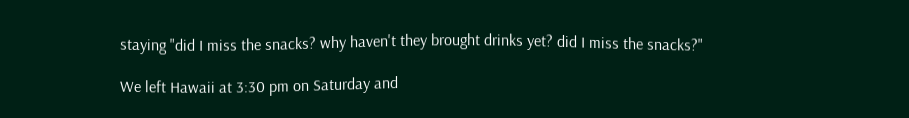staying "did I miss the snacks? why haven't they brought drinks yet? did I miss the snacks?"

We left Hawaii at 3:30 pm on Saturday and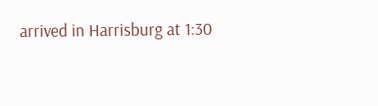arrived in Harrisburg at 1:30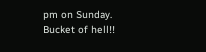pm on Sunday. Bucket of hell!!